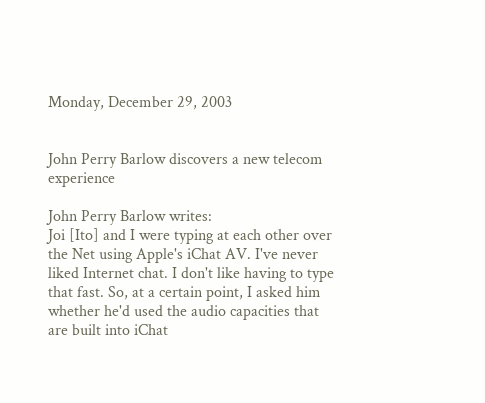Monday, December 29, 2003


John Perry Barlow discovers a new telecom experience

John Perry Barlow writes:
Joi [Ito] and I were typing at each other over the Net using Apple's iChat AV. I've never liked Internet chat. I don't like having to type that fast. So, at a certain point, I asked him whether he'd used the audio capacities that are built into iChat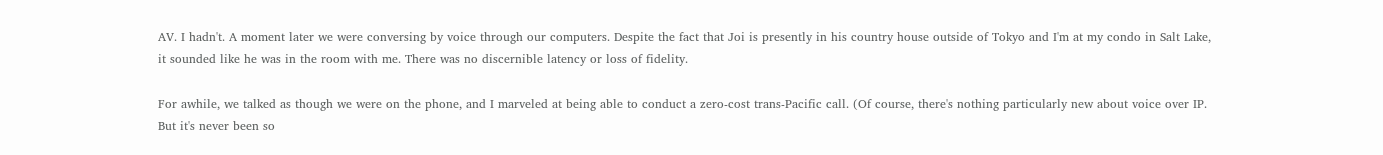AV. I hadn't. A moment later we were conversing by voice through our computers. Despite the fact that Joi is presently in his country house outside of Tokyo and I'm at my condo in Salt Lake, it sounded like he was in the room with me. There was no discernible latency or loss of fidelity.

For awhile, we talked as though we were on the phone, and I marveled at being able to conduct a zero-cost trans-Pacific call. (Of course, there's nothing particularly new about voice over IP. But it's never been so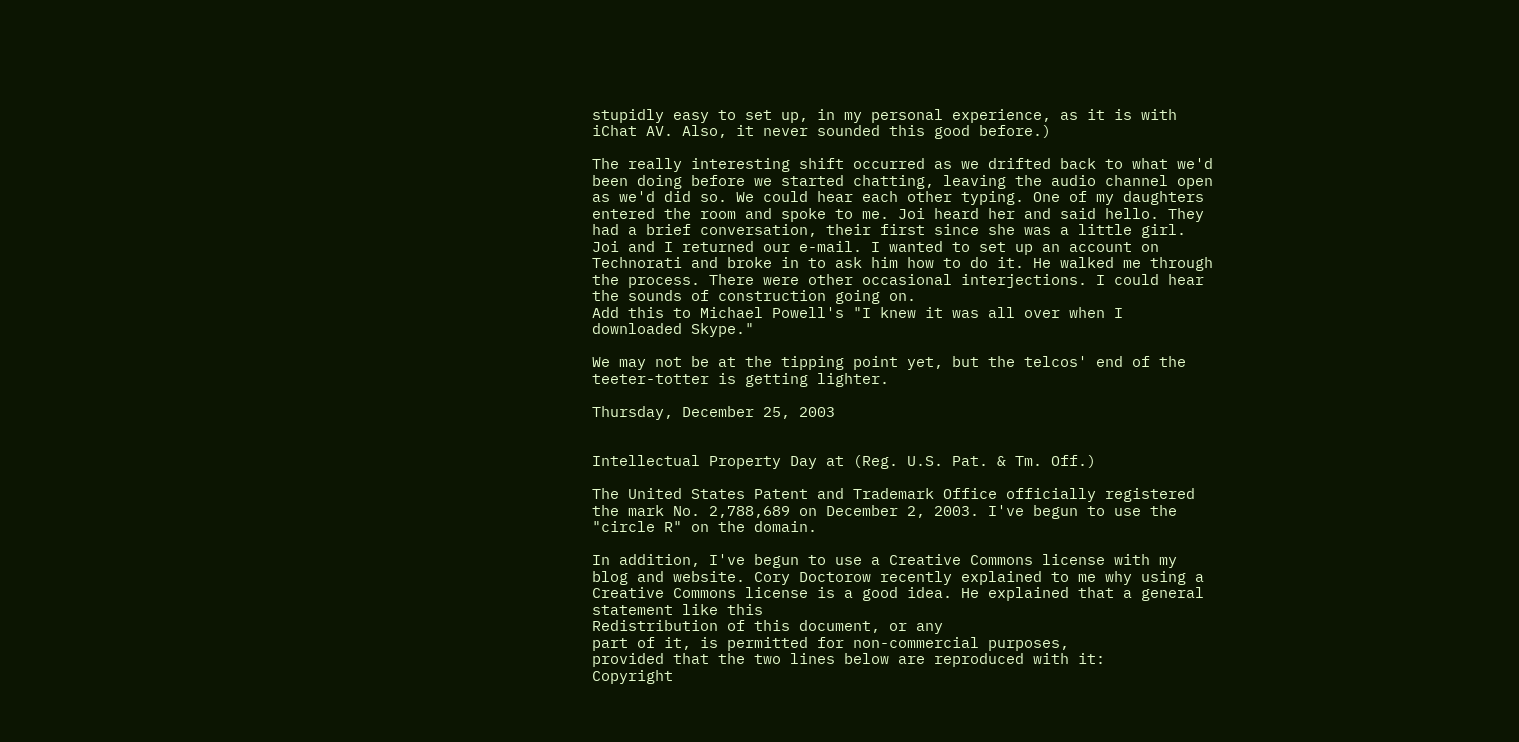stupidly easy to set up, in my personal experience, as it is with iChat AV. Also, it never sounded this good before.)

The really interesting shift occurred as we drifted back to what we'd been doing before we started chatting, leaving the audio channel open as we'd did so. We could hear each other typing. One of my daughters entered the room and spoke to me. Joi heard her and said hello. They had a brief conversation, their first since she was a little girl. Joi and I returned our e-mail. I wanted to set up an account on Technorati and broke in to ask him how to do it. He walked me through the process. There were other occasional interjections. I could hear the sounds of construction going on.
Add this to Michael Powell's "I knew it was all over when I downloaded Skype."

We may not be at the tipping point yet, but the telcos' end of the teeter-totter is getting lighter.

Thursday, December 25, 2003


Intellectual Property Day at (Reg. U.S. Pat. & Tm. Off.)

The United States Patent and Trademark Office officially registered the mark No. 2,788,689 on December 2, 2003. I've begun to use the "circle R" on the domain.

In addition, I've begun to use a Creative Commons license with my blog and website. Cory Doctorow recently explained to me why using a Creative Commons license is a good idea. He explained that a general statement like this
Redistribution of this document, or any
part of it, is permitted for non-commercial purposes,
provided that the two lines below are reproduced with it:
Copyright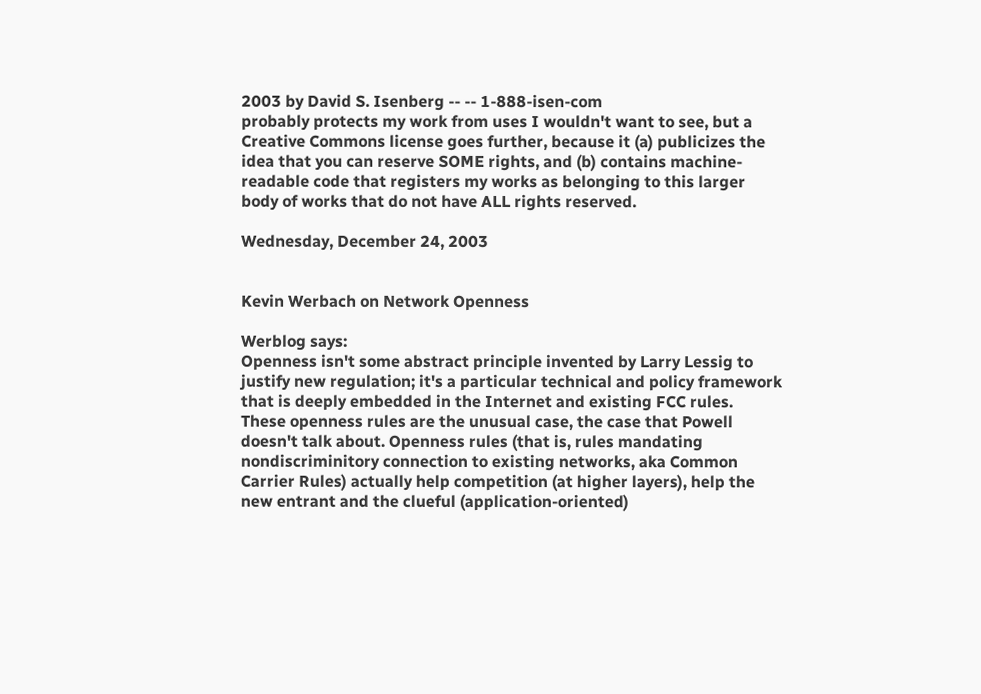2003 by David S. Isenberg -- -- 1-888-isen-com
probably protects my work from uses I wouldn't want to see, but a Creative Commons license goes further, because it (a) publicizes the idea that you can reserve SOME rights, and (b) contains machine-readable code that registers my works as belonging to this larger body of works that do not have ALL rights reserved.

Wednesday, December 24, 2003


Kevin Werbach on Network Openness

Werblog says:
Openness isn't some abstract principle invented by Larry Lessig to justify new regulation; it's a particular technical and policy framework that is deeply embedded in the Internet and existing FCC rules.
These openness rules are the unusual case, the case that Powell doesn't talk about. Openness rules (that is, rules mandating nondiscriminitory connection to existing networks, aka Common Carrier Rules) actually help competition (at higher layers), help the new entrant and the clueful (application-oriented)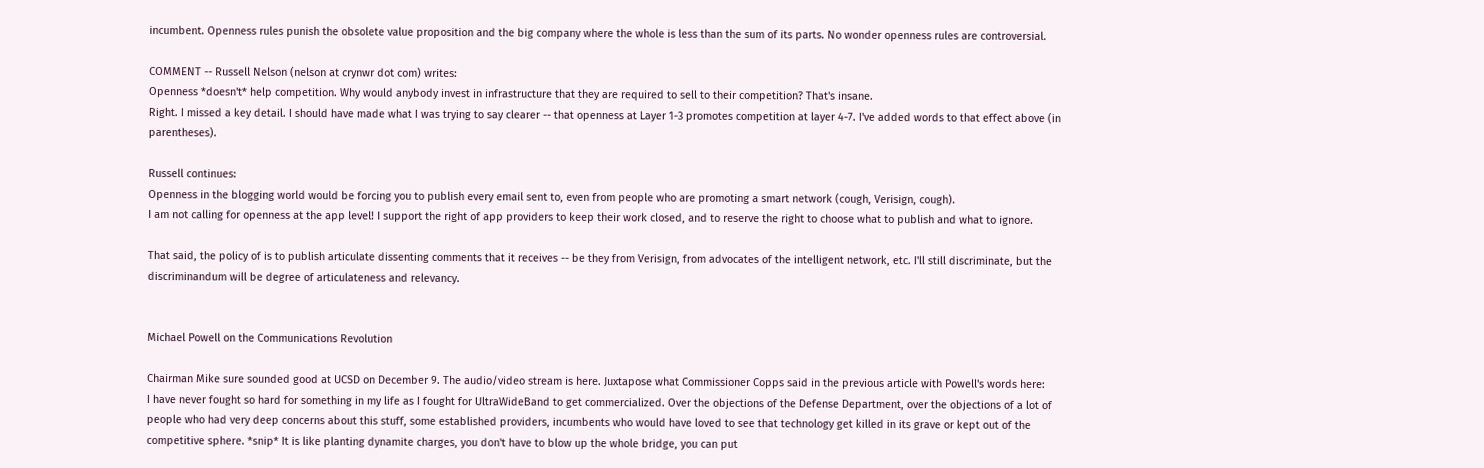incumbent. Openness rules punish the obsolete value proposition and the big company where the whole is less than the sum of its parts. No wonder openness rules are controversial.

COMMENT -- Russell Nelson (nelson at crynwr dot com) writes:
Openness *doesn't* help competition. Why would anybody invest in infrastructure that they are required to sell to their competition? That's insane.
Right. I missed a key detail. I should have made what I was trying to say clearer -- that openness at Layer 1-3 promotes competition at layer 4-7. I've added words to that effect above (in parentheses).

Russell continues:
Openness in the blogging world would be forcing you to publish every email sent to, even from people who are promoting a smart network (cough, Verisign, cough).
I am not calling for openness at the app level! I support the right of app providers to keep their work closed, and to reserve the right to choose what to publish and what to ignore.

That said, the policy of is to publish articulate dissenting comments that it receives -- be they from Verisign, from advocates of the intelligent network, etc. I'll still discriminate, but the discriminandum will be degree of articulateness and relevancy.


Michael Powell on the Communications Revolution

Chairman Mike sure sounded good at UCSD on December 9. The audio/video stream is here. Juxtapose what Commissioner Copps said in the previous article with Powell's words here:
I have never fought so hard for something in my life as I fought for UltraWideBand to get commercialized. Over the objections of the Defense Department, over the objections of a lot of people who had very deep concerns about this stuff, some established providers, incumbents who would have loved to see that technology get killed in its grave or kept out of the competitive sphere. *snip* It is like planting dynamite charges, you don't have to blow up the whole bridge, you can put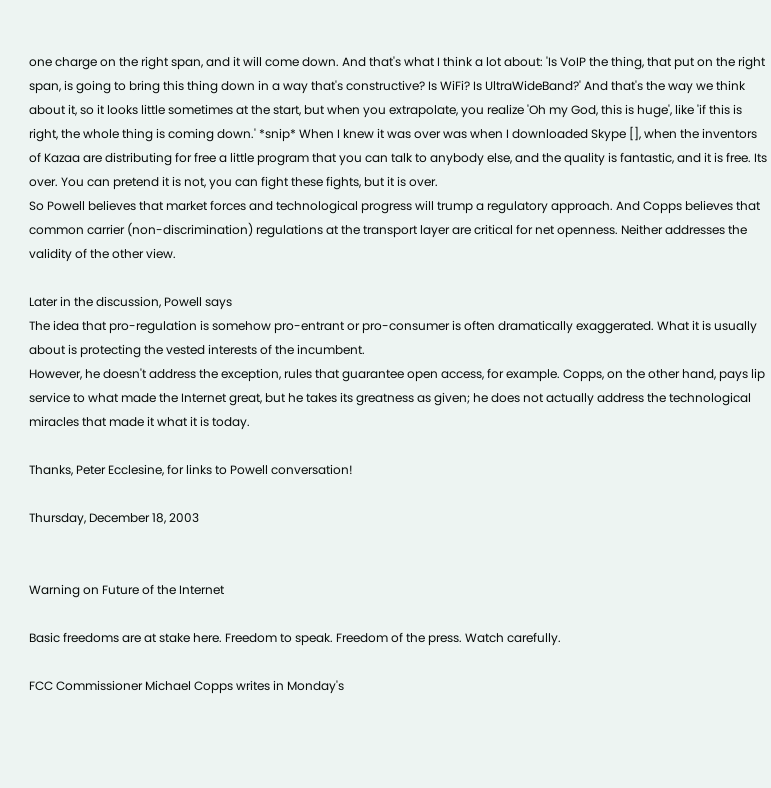one charge on the right span, and it will come down. And that's what I think a lot about: 'Is VoIP the thing, that put on the right span, is going to bring this thing down in a way that's constructive? Is WiFi? Is UltraWideBand?' And that's the way we think about it, so it looks little sometimes at the start, but when you extrapolate, you realize 'Oh my God, this is huge', like 'if this is right, the whole thing is coming down.' *snip* When I knew it was over was when I downloaded Skype [], when the inventors of Kazaa are distributing for free a little program that you can talk to anybody else, and the quality is fantastic, and it is free. Its over. You can pretend it is not, you can fight these fights, but it is over.
So Powell believes that market forces and technological progress will trump a regulatory approach. And Copps believes that common carrier (non-discrimination) regulations at the transport layer are critical for net openness. Neither addresses the validity of the other view.

Later in the discussion, Powell says
The idea that pro-regulation is somehow pro-entrant or pro-consumer is often dramatically exaggerated. What it is usually about is protecting the vested interests of the incumbent.
However, he doesn't address the exception, rules that guarantee open access, for example. Copps, on the other hand, pays lip service to what made the Internet great, but he takes its greatness as given; he does not actually address the technological miracles that made it what it is today.

Thanks, Peter Ecclesine, for links to Powell conversation!

Thursday, December 18, 2003


Warning on Future of the Internet

Basic freedoms are at stake here. Freedom to speak. Freedom of the press. Watch carefully.

FCC Commissioner Michael Copps writes in Monday's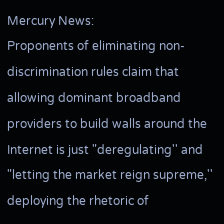Mercury News:
Proponents of eliminating non-discrimination rules claim that allowing dominant broadband providers to build walls around the Internet is just "deregulating'' and "letting the market reign supreme,'' deploying the rhetoric of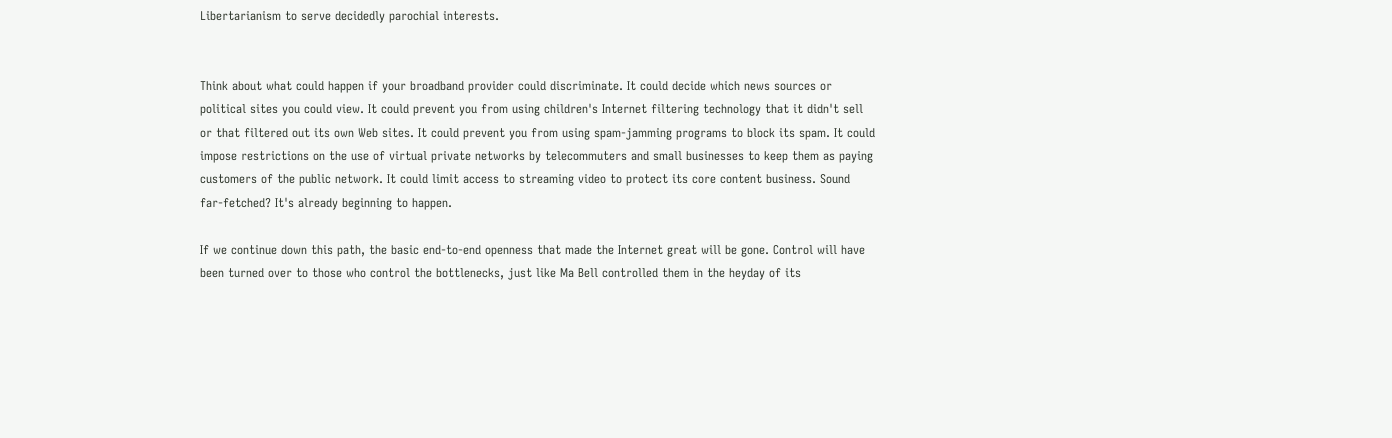Libertarianism to serve decidedly parochial interests.


Think about what could happen if your broadband provider could discriminate. It could decide which news sources or political sites you could view. It could prevent you from using children's Internet filtering technology that it didn't sell or that filtered out its own Web sites. It could prevent you from using spam-jamming programs to block its spam. It could impose restrictions on the use of virtual private networks by telecommuters and small businesses to keep them as paying customers of the public network. It could limit access to streaming video to protect its core content business. Sound far-fetched? It's already beginning to happen.

If we continue down this path, the basic end-to-end openness that made the Internet great will be gone. Control will have been turned over to those who control the bottlenecks, just like Ma Bell controlled them in the heyday of its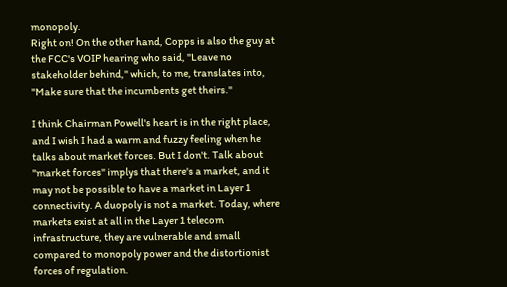monopoly.
Right on! On the other hand, Copps is also the guy at the FCC's VOIP hearing who said, "Leave no stakeholder behind," which, to me, translates into, "Make sure that the incumbents get theirs."

I think Chairman Powell's heart is in the right place, and I wish I had a warm and fuzzy feeling when he talks about market forces. But I don't. Talk about "market forces" implys that there's a market, and it may not be possible to have a market in Layer 1 connectivity. A duopoly is not a market. Today, where markets exist at all in the Layer 1 telecom infrastructure, they are vulnerable and small compared to monopoly power and the distortionist forces of regulation.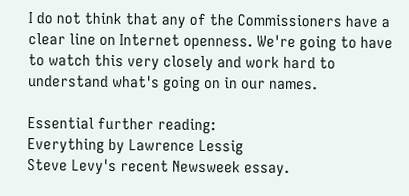I do not think that any of the Commissioners have a clear line on Internet openness. We're going to have to watch this very closely and work hard to understand what's going on in our names.

Essential further reading:
Everything by Lawrence Lessig
Steve Levy's recent Newsweek essay.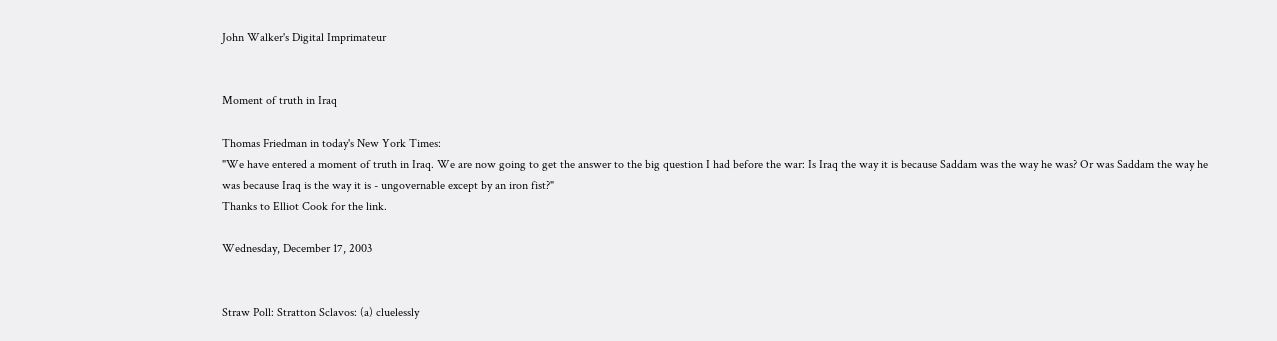John Walker's Digital Imprimateur


Moment of truth in Iraq

Thomas Friedman in today's New York Times:
"We have entered a moment of truth in Iraq. We are now going to get the answer to the big question I had before the war: Is Iraq the way it is because Saddam was the way he was? Or was Saddam the way he was because Iraq is the way it is - ungovernable except by an iron fist?"
Thanks to Elliot Cook for the link.

Wednesday, December 17, 2003


Straw Poll: Stratton Sclavos: (a) cluelessly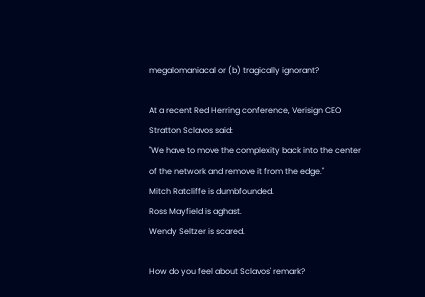megalomaniacal or (b) tragically ignorant?

At a recent Red Herring conference, Verisign CEO Stratton Sclavos said:
"We have to move the complexity back into the center of the network and remove it from the edge."
Mitch Ratcliffe is dumbfounded.
Ross Mayfield is aghast.
Wendy Seltzer is scared.

How do you feel about Sclavos' remark?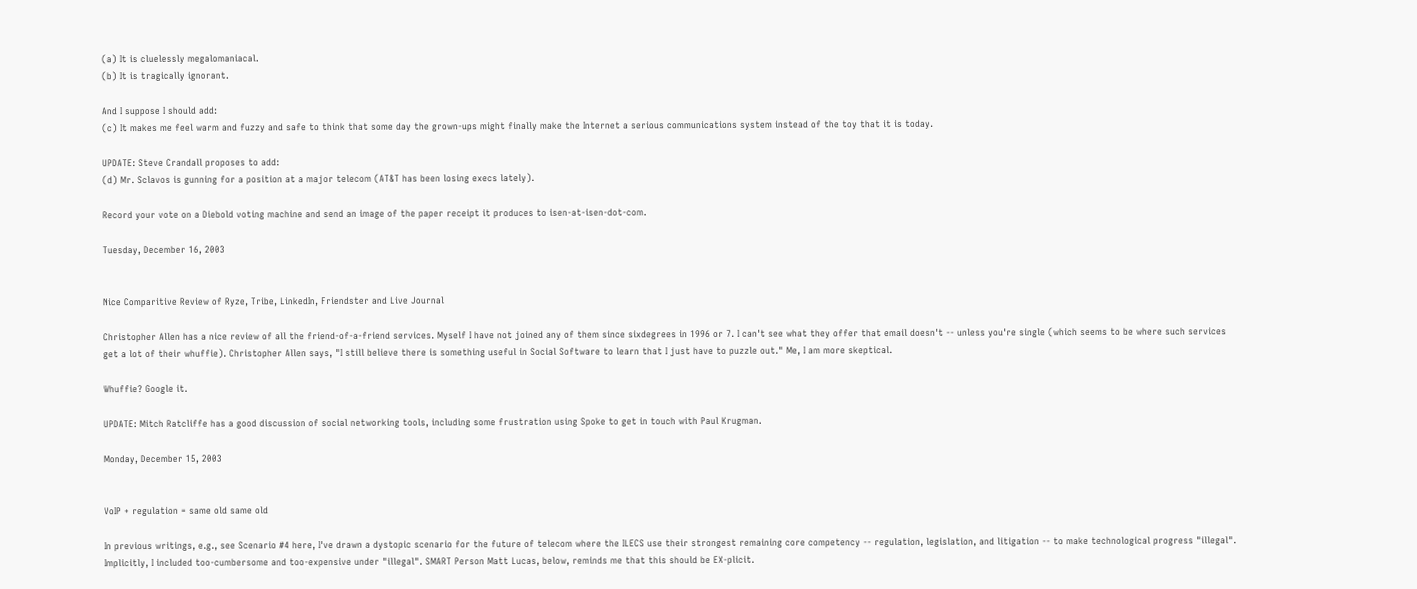(a) It is cluelessly megalomaniacal.
(b) It is tragically ignorant.

And I suppose I should add:
(c) It makes me feel warm and fuzzy and safe to think that some day the grown-ups might finally make the Internet a serious communications system instead of the toy that it is today.

UPDATE: Steve Crandall proposes to add:
(d) Mr. Sclavos is gunning for a position at a major telecom (AT&T has been losing execs lately).

Record your vote on a Diebold voting machine and send an image of the paper receipt it produces to isen-at-isen-dot-com.

Tuesday, December 16, 2003


Nice Comparitive Review of Ryze, Tribe, LinkedIn, Friendster and Live Journal

Christopher Allen has a nice review of all the friend-of-a-friend services. Myself I have not joined any of them since sixdegrees in 1996 or 7. I can't see what they offer that email doesn't -- unless you're single (which seems to be where such services get a lot of their whuffie). Christopher Allen says, "I still believe there is something useful in Social Software to learn that I just have to puzzle out." Me, I am more skeptical.

Whuffie? Google it.

UPDATE: Mitch Ratcliffe has a good discussion of social networking tools, including some frustration using Spoke to get in touch with Paul Krugman.

Monday, December 15, 2003


VoIP + regulation = same old same old

In previous writings, e.g., see Scenario #4 here, I've drawn a dystopic scenario for the future of telecom where the ILECS use their strongest remaining core competency -- regulation, legislation, and litigation -- to make technological progress "illegal". Implicitly, I included too-cumbersome and too-expensive under "illegal". SMART Person Matt Lucas, below, reminds me that this should be EX-plicit.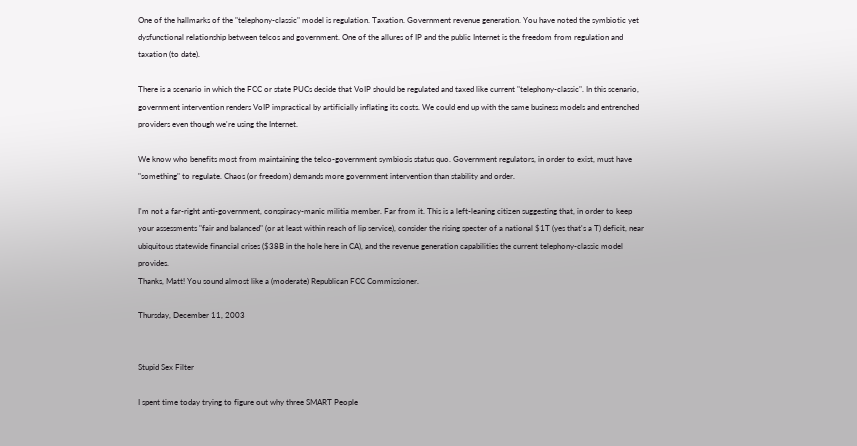One of the hallmarks of the "telephony-classic" model is regulation. Taxation. Government revenue generation. You have noted the symbiotic yet dysfunctional relationship between telcos and government. One of the allures of IP and the public Internet is the freedom from regulation and taxation (to date).

There is a scenario in which the FCC or state PUCs decide that VoIP should be regulated and taxed like current "telephony-classic". In this scenario, government intervention renders VoIP impractical by artificially inflating its costs. We could end up with the same business models and entrenched providers even though we're using the Internet.

We know who benefits most from maintaining the telco-government symbiosis status quo. Government regulators, in order to exist, must have "something" to regulate. Chaos (or freedom) demands more government intervention than stability and order.

I'm not a far-right anti-government, conspiracy-manic militia member. Far from it. This is a left-leaning citizen suggesting that, in order to keep your assessments "fair and balanced" (or at least within reach of lip service), consider the rising specter of a national $1T (yes that's a T) deficit, near ubiquitous statewide financial crises ($38B in the hole here in CA), and the revenue generation capabilities the current telephony-classic model provides.
Thanks, Matt! You sound almost like a (moderate) Republican FCC Commissioner.

Thursday, December 11, 2003


Stupid Sex Filter

I spent time today trying to figure out why three SMART People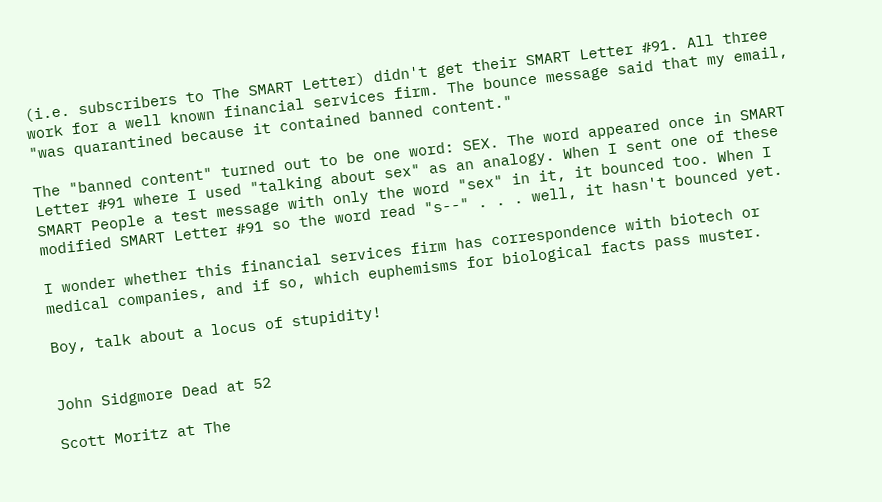(i.e. subscribers to The SMART Letter) didn't get their SMART Letter #91. All three work for a well known financial services firm. The bounce message said that my email, "was quarantined because it contained banned content."

The "banned content" turned out to be one word: SEX. The word appeared once in SMART Letter #91 where I used "talking about sex" as an analogy. When I sent one of these SMART People a test message with only the word "sex" in it, it bounced too. When I modified SMART Letter #91 so the word read "s--" . . . well, it hasn't bounced yet.

I wonder whether this financial services firm has correspondence with biotech or medical companies, and if so, which euphemisms for biological facts pass muster.

Boy, talk about a locus of stupidity!


John Sidgmore Dead at 52

Scott Moritz at The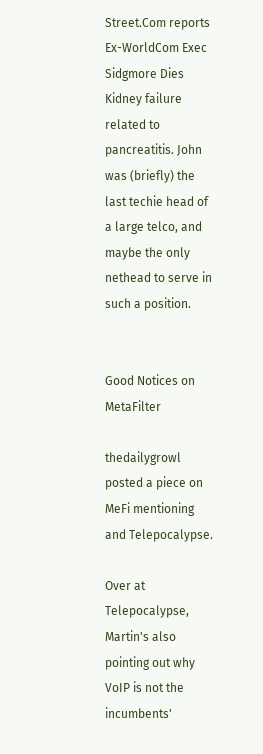Street.Com reports Ex-WorldCom Exec Sidgmore Dies Kidney failure related to pancreatitis. John was (briefly) the last techie head of a large telco, and maybe the only nethead to serve in such a position.


Good Notices on MetaFilter

thedailygrowl posted a piece on MeFi mentioning and Telepocalypse.

Over at Telepocalypse, Martin's also pointing out why VoIP is not the incumbents'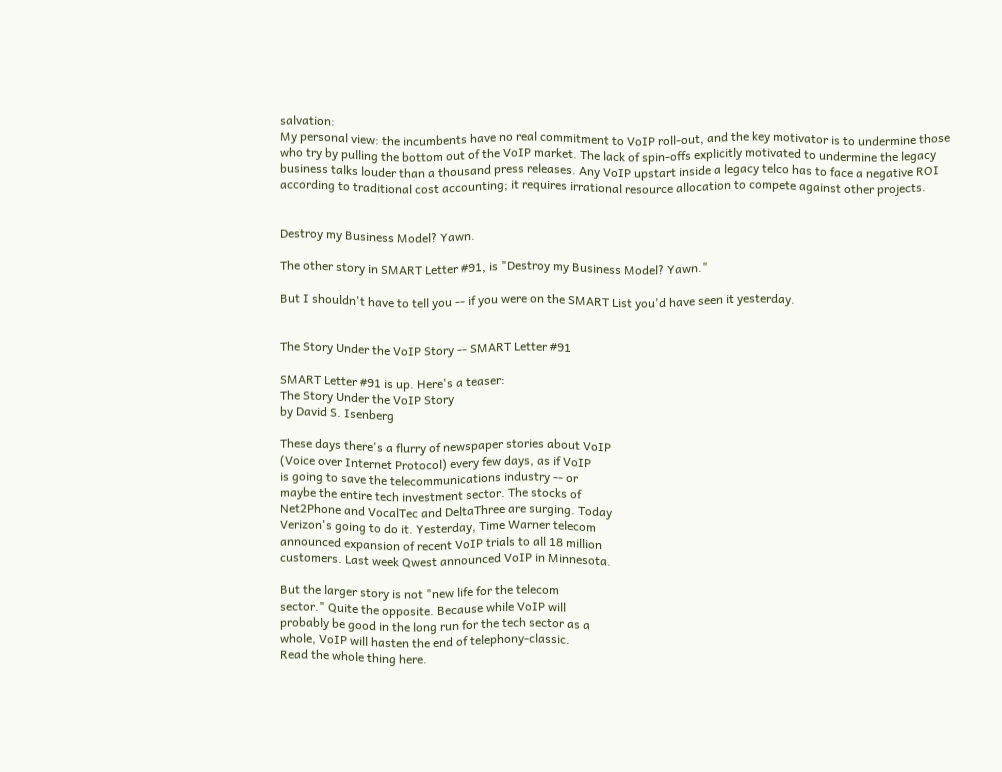salvation:
My personal view: the incumbents have no real commitment to VoIP roll-out, and the key motivator is to undermine those who try by pulling the bottom out of the VoIP market. The lack of spin-offs explicitly motivated to undermine the legacy business talks louder than a thousand press releases. Any VoIP upstart inside a legacy telco has to face a negative ROI according to traditional cost accounting; it requires irrational resource allocation to compete against other projects.


Destroy my Business Model? Yawn.

The other story in SMART Letter #91, is "Destroy my Business Model? Yawn."

But I shouldn't have to tell you -- if you were on the SMART List you'd have seen it yesterday.


The Story Under the VoIP Story -- SMART Letter #91

SMART Letter #91 is up. Here's a teaser:
The Story Under the VoIP Story
by David S. Isenberg

These days there's a flurry of newspaper stories about VoIP
(Voice over Internet Protocol) every few days, as if VoIP
is going to save the telecommunications industry -- or
maybe the entire tech investment sector. The stocks of
Net2Phone and VocalTec and DeltaThree are surging. Today
Verizon's going to do it. Yesterday, Time Warner telecom
announced expansion of recent VoIP trials to all 18 million
customers. Last week Qwest announced VoIP in Minnesota.

But the larger story is not "new life for the telecom
sector." Quite the opposite. Because while VoIP will
probably be good in the long run for the tech sector as a
whole, VoIP will hasten the end of telephony-classic.
Read the whole thing here.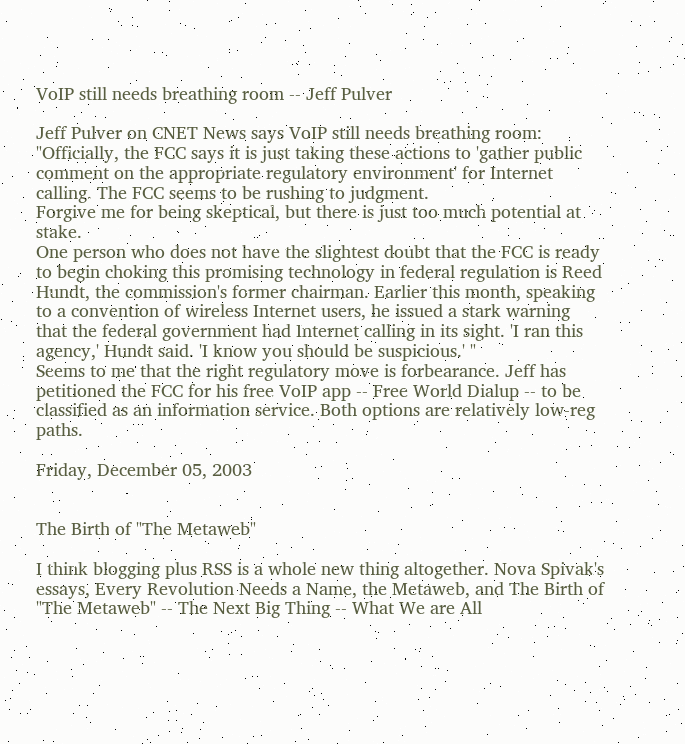VoIP still needs breathing room -- Jeff Pulver

Jeff Pulver on CNET News says VoIP still needs breathing room:
"Officially, the FCC says it is just taking these actions to 'gather public comment on the appropriate regulatory environment' for Internet calling. The FCC seems to be rushing to judgment.
Forgive me for being skeptical, but there is just too much potential at stake.
One person who does not have the slightest doubt that the FCC is ready to begin choking this promising technology in federal regulation is Reed Hundt, the commission's former chairman. Earlier this month, speaking to a convention of wireless Internet users, he issued a stark warning that the federal government had Internet calling in its sight. 'I ran this agency,' Hundt said. 'I know you should be suspicious.' "
Seems to me that the right regulatory move is forbearance. Jeff has petitioned the FCC for his free VoIP app -- Free World Dialup -- to be classified as an information service. Both options are relatively low-reg paths.

Friday, December 05, 2003


The Birth of "The Metaweb"

I think blogging plus RSS is a whole new thing altogether. Nova Spivak's essays, Every Revolution Needs a Name, the Metaweb, and The Birth of "The Metaweb" -- The Next Big Thing -- What We are All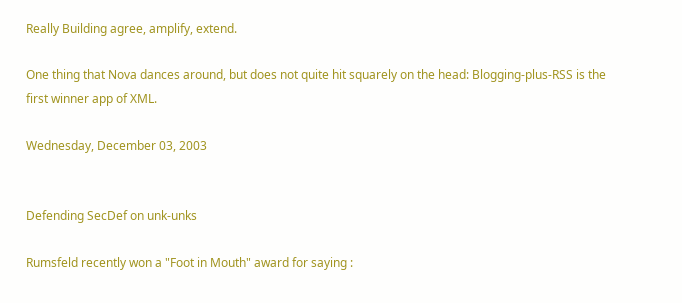Really Building agree, amplify, extend.

One thing that Nova dances around, but does not quite hit squarely on the head: Blogging-plus-RSS is the first winner app of XML.

Wednesday, December 03, 2003


Defending SecDef on unk-unks

Rumsfeld recently won a "Foot in Mouth" award for saying :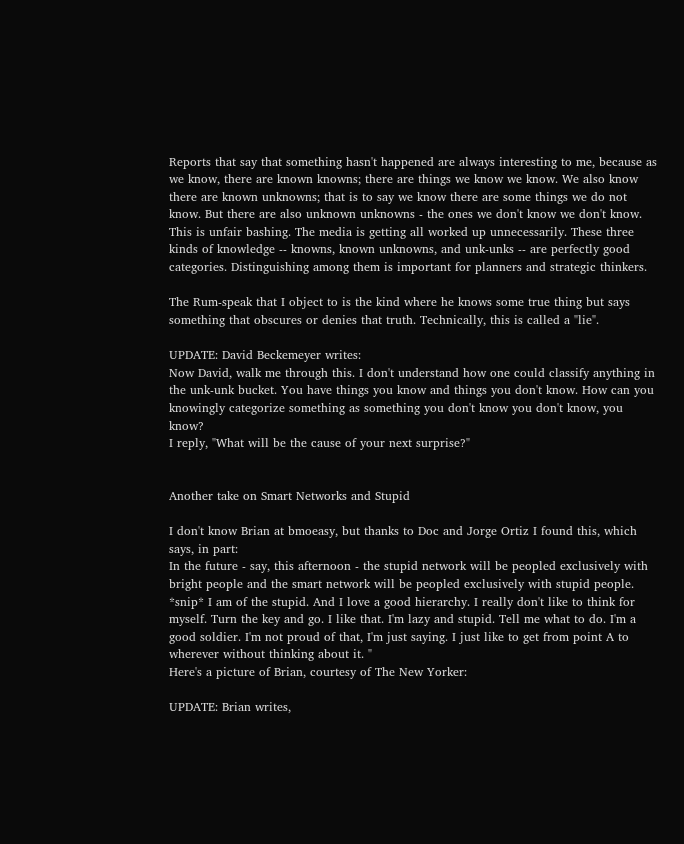Reports that say that something hasn't happened are always interesting to me, because as we know, there are known knowns; there are things we know we know. We also know there are known unknowns; that is to say we know there are some things we do not know. But there are also unknown unknowns - the ones we don't know we don't know.
This is unfair bashing. The media is getting all worked up unnecessarily. These three kinds of knowledge -- knowns, known unknowns, and unk-unks -- are perfectly good categories. Distinguishing among them is important for planners and strategic thinkers.

The Rum-speak that I object to is the kind where he knows some true thing but says something that obscures or denies that truth. Technically, this is called a "lie".

UPDATE: David Beckemeyer writes:
Now David, walk me through this. I don't understand how one could classify anything in the unk-unk bucket. You have things you know and things you don't know. How can you knowingly categorize something as something you don't know you don't know, you know?
I reply, "What will be the cause of your next surprise?"


Another take on Smart Networks and Stupid

I don't know Brian at bmoeasy, but thanks to Doc and Jorge Ortiz I found this, which says, in part:
In the future - say, this afternoon - the stupid network will be peopled exclusively with bright people and the smart network will be peopled exclusively with stupid people. *snip* I am of the stupid. And I love a good hierarchy. I really don't like to think for myself. Turn the key and go. I like that. I'm lazy and stupid. Tell me what to do. I'm a good soldier. I'm not proud of that, I'm just saying. I just like to get from point A to wherever without thinking about it. "
Here's a picture of Brian, courtesy of The New Yorker:

UPDATE: Brian writes,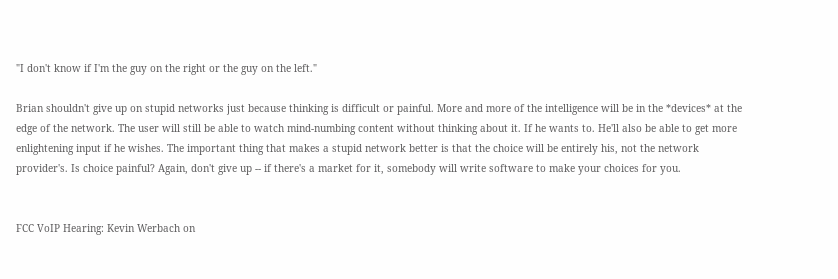"I don't know if I'm the guy on the right or the guy on the left."

Brian shouldn't give up on stupid networks just because thinking is difficult or painful. More and more of the intelligence will be in the *devices* at the edge of the network. The user will still be able to watch mind-numbing content without thinking about it. If he wants to. He'll also be able to get more enlightening input if he wishes. The important thing that makes a stupid network better is that the choice will be entirely his, not the network provider's. Is choice painful? Again, don't give up -- if there's a market for it, somebody will write software to make your choices for you.


FCC VoIP Hearing: Kevin Werbach on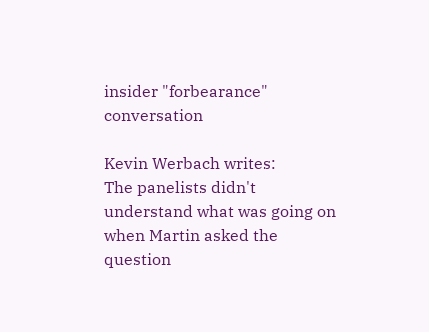insider "forbearance" conversation

Kevin Werbach writes:
The panelists didn't understand what was going on when Martin asked the question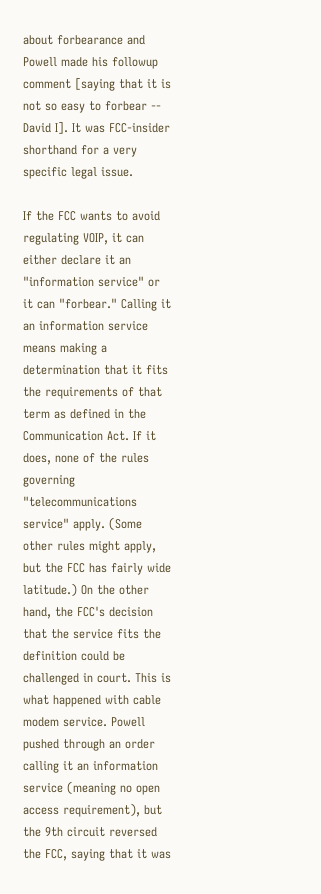about forbearance and Powell made his followup comment [saying that it is not so easy to forbear -- David I]. It was FCC-insider shorthand for a very specific legal issue.

If the FCC wants to avoid regulating VOIP, it can either declare it an "information service" or it can "forbear." Calling it an information service means making a determination that it fits the requirements of that term as defined in the Communication Act. If it does, none of the rules governing "telecommunications service" apply. (Some other rules might apply, but the FCC has fairly wide latitude.) On the other hand, the FCC's decision that the service fits the definition could be challenged in court. This is what happened with cable modem service. Powell pushed through an order calling it an information service (meaning no open access requirement), but the 9th circuit reversed the FCC, saying that it was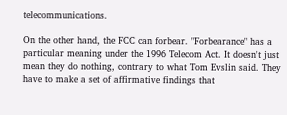telecommunications.

On the other hand, the FCC can forbear. "Forbearance" has a particular meaning under the 1996 Telecom Act. It doesn't just mean they do nothing, contrary to what Tom Evslin said. They have to make a set of affirmative findings that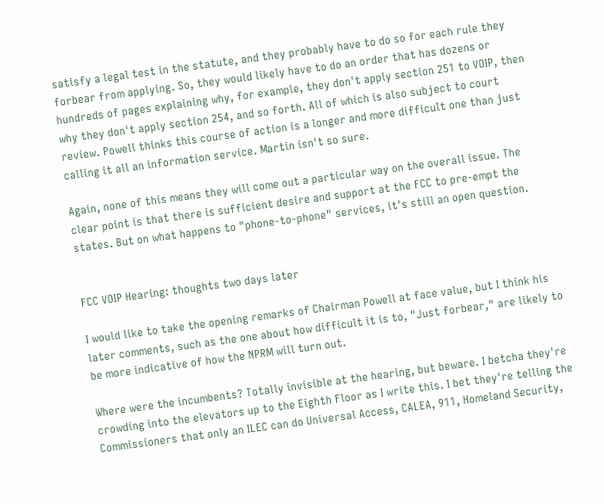satisfy a legal test in the statute, and they probably have to do so for each rule they forbear from applying. So, they would likely have to do an order that has dozens or hundreds of pages explaining why, for example, they don't apply section 251 to VOIP, then why they don't apply section 254, and so forth. All of which is also subject to court review. Powell thinks this course of action is a longer and more difficult one than just calling it all an information service. Martin isn't so sure.

Again, none of this means they will come out a particular way on the overall issue. The clear point is that there is sufficient desire and support at the FCC to pre-empt the states. But on what happens to "phone-to-phone" services, it's still an open question.


FCC VOIP Hearing: thoughts two days later

I would like to take the opening remarks of Chairman Powell at face value, but I think his later comments, such as the one about how difficult it is to, "Just forbear," are likely to be more indicative of how the NPRM will turn out.

Where were the incumbents? Totally invisible at the hearing, but beware. I betcha they're crowding into the elevators up to the Eighth Floor as I write this. I bet they're telling the Commissioners that only an ILEC can do Universal Access, CALEA, 911, Homeland Security,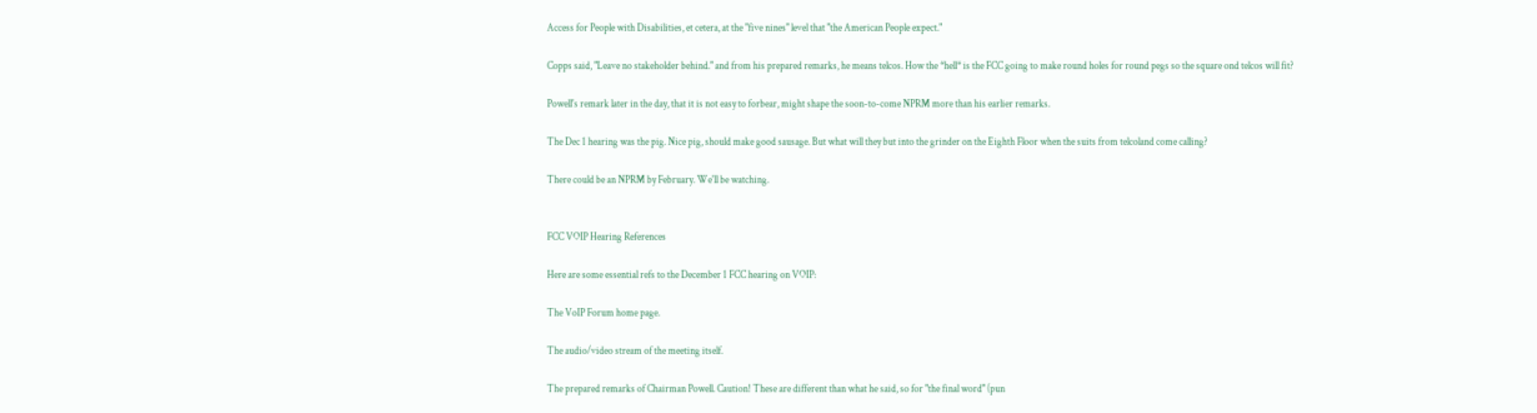Access for People with Disabilities, et cetera, at the "five nines" level that "the American People expect."

Copps said, "Leave no stakeholder behind." and from his prepared remarks, he means telcos. How the *hell* is the FCC going to make round holes for round pegs so the square ond telcos will fit?

Powell's remark later in the day, that it is not easy to forbear, might shape the soon-to-come NPRM more than his earlier remarks.

The Dec 1 hearing was the pig. Nice pig, should make good sausage. But what will they but into the grinder on the Eighth Floor when the suits from telcoland come calling?

There could be an NPRM by February. We'll be watching.


FCC VOIP Hearing References

Here are some essential refs to the December 1 FCC hearing on VOIP:

The VoIP Forum home page.

The audio/video stream of the meeting itself.

The prepared remarks of Chairman Powell. Caution! These are different than what he said, so for "the final word" (pun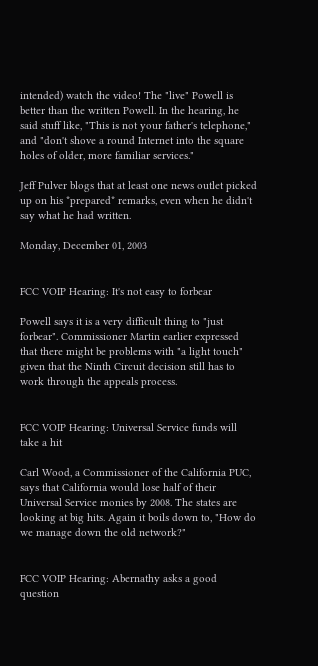intended) watch the video! The "live" Powell is better than the written Powell. In the hearing, he said stuff like, "This is not your father's telephone," and "don't shove a round Internet into the square holes of older, more familiar services."

Jeff Pulver blogs that at least one news outlet picked up on his *prepared* remarks, even when he didn't say what he had written.

Monday, December 01, 2003


FCC VOIP Hearing: It's not easy to forbear

Powell says it is a very difficult thing to "just forbear". Commissioner Martin earlier expressed that there might be problems with "a light touch" given that the Ninth Circuit decision still has to work through the appeals process.


FCC VOIP Hearing: Universal Service funds will take a hit

Carl Wood, a Commissioner of the California PUC, says that California would lose half of their Universal Service monies by 2008. The states are looking at big hits. Again it boils down to, "How do we manage down the old network?"


FCC VOIP Hearing: Abernathy asks a good question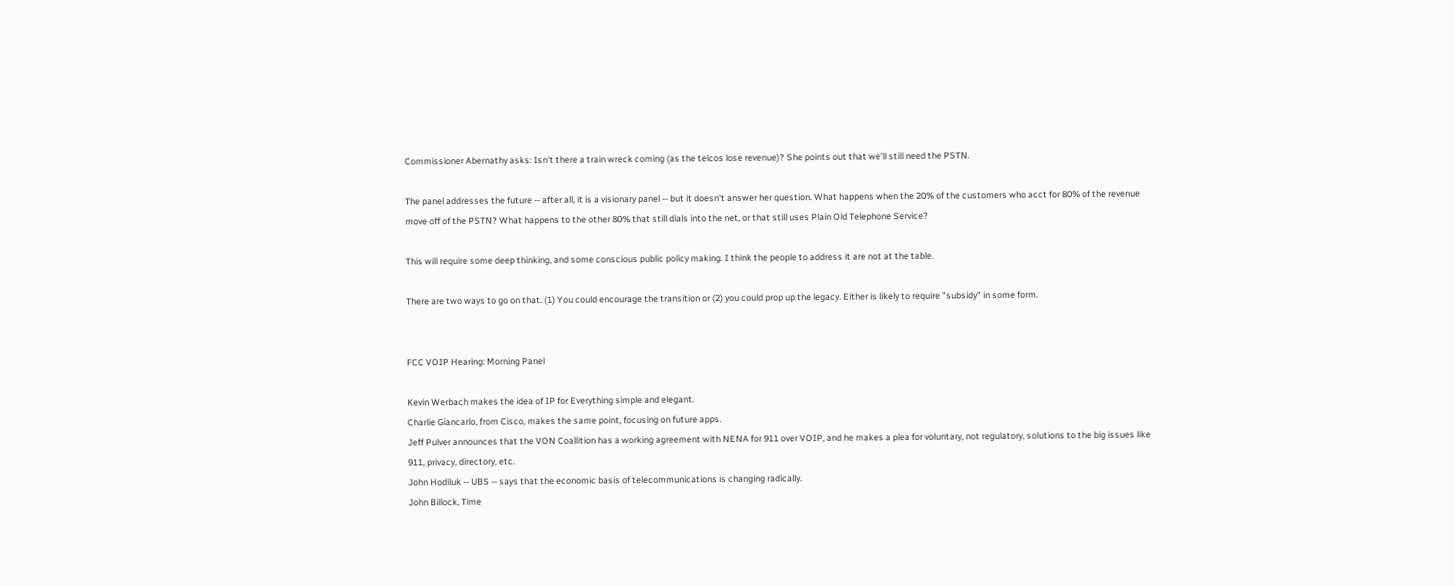Commissioner Abernathy asks: Isn't there a train wreck coming (as the telcos lose revenue)? She points out that we'll still need the PSTN.

The panel addresses the future -- after all, it is a visionary panel -- but it doesn't answer her question. What happens when the 20% of the customers who acct for 80% of the revenue move off of the PSTN? What happens to the other 80% that still dials into the net, or that still uses Plain Old Telephone Service?

This will require some deep thinking, and some conscious public policy making. I think the people to address it are not at the table.

There are two ways to go on that. (1) You could encourage the transition or (2) you could prop up the legacy. Either is likely to require "subsidy" in some form.


FCC VOIP Hearing: Morning Panel

Kevin Werbach makes the idea of IP for Everything simple and elegant.
Charlie Giancarlo, from Cisco, makes the same point, focusing on future apps.
Jeff Pulver announces that the VON Coallition has a working agreement with NENA for 911 over VOIP, and he makes a plea for voluntary, not regulatory, solutions to the big issues like 911, privacy, directory, etc.
John Hodiluk -- UBS -- says that the economic basis of telecommunications is changing radically.
John Billock, Time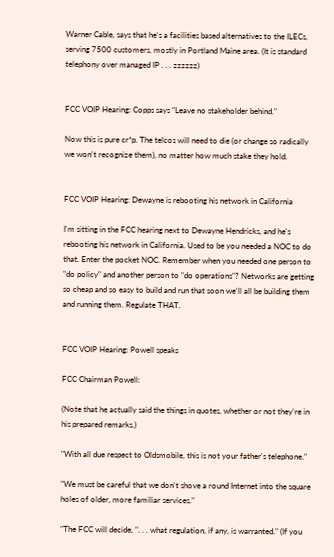Warner Cable, says that he's a facilities based alternatives to the ILECs, serving 7500 customers, mostly in Portland Maine area. (It is standard telephony over managed IP . . . zzzzzz)


FCC VOIP Hearing: Copps says "Leave no stakeholder behind."

Now this is pure cr*p. The telcos will need to die (or change so radically we won't recognize them), no matter how much stake they hold.


FCC VOIP Hearing: Dewayne is rebooting his network in California

I'm sitting in the FCC hearing next to Dewayne Hendricks, and he's rebooting his network in California. Used to be you needed a NOC to do that. Enter the pocket NOC. Remember when you needed one person to "do policy" and another person to "do operations"? Networks are getting so cheap and so easy to build and run that soon we'll all be building them and running them. Regulate THAT.


FCC VOIP Hearing: Powell speaks

FCC Chairman Powell:

(Note that he actually said the things in quotes, whether or not they're in his prepared remarks.)

"With all due respect to Oldsmobile, this is not your father's telephone."

"We must be careful that we don't shove a round Internet into the square holes of older, more familiar services."

"The FCC will decide, ". . . what regulation, if any, is warranted." (If you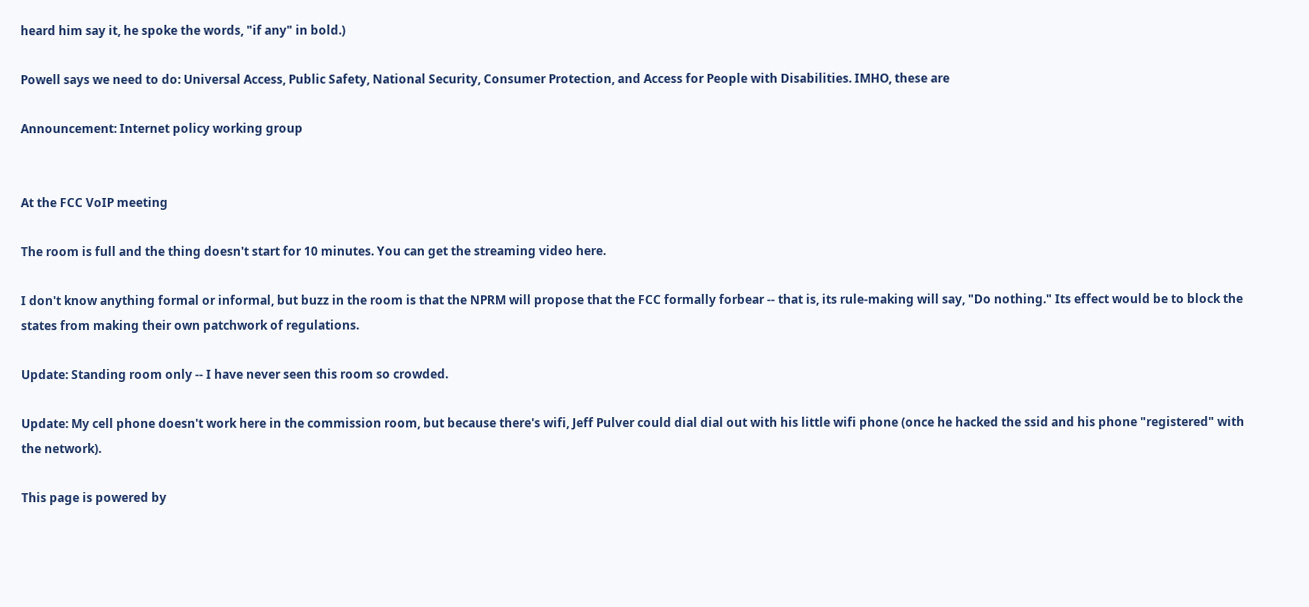heard him say it, he spoke the words, "if any" in bold.)

Powell says we need to do: Universal Access, Public Safety, National Security, Consumer Protection, and Access for People with Disabilities. IMHO, these are

Announcement: Internet policy working group


At the FCC VoIP meeting

The room is full and the thing doesn't start for 10 minutes. You can get the streaming video here.

I don't know anything formal or informal, but buzz in the room is that the NPRM will propose that the FCC formally forbear -- that is, its rule-making will say, "Do nothing." Its effect would be to block the states from making their own patchwork of regulations.

Update: Standing room only -- I have never seen this room so crowded.

Update: My cell phone doesn't work here in the commission room, but because there's wifi, Jeff Pulver could dial dial out with his little wifi phone (once he hacked the ssid and his phone "registered" with the network).

This page is powered by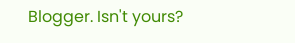Blogger. Isn't yours?